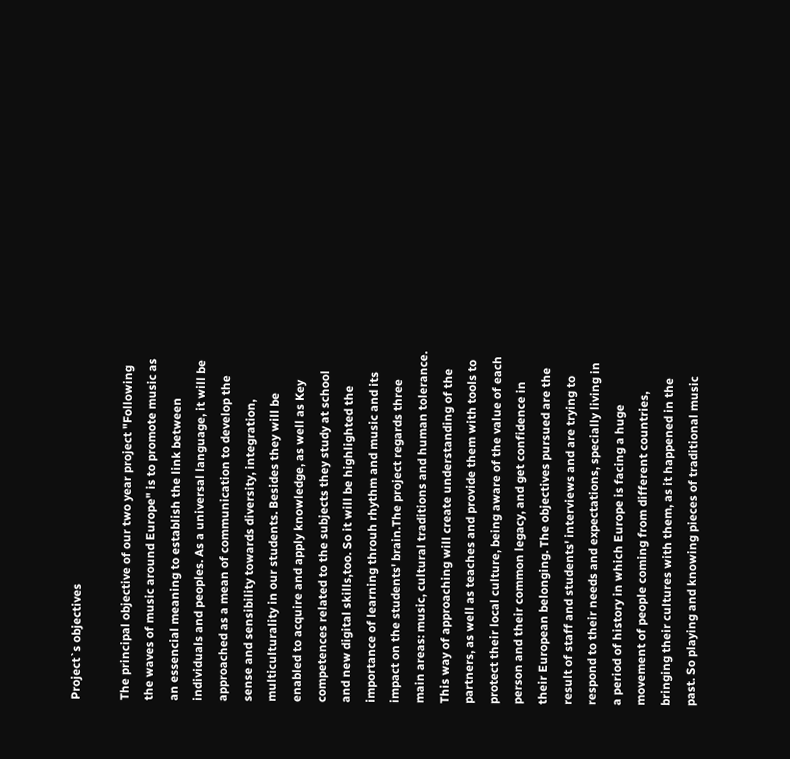Project`s objectives

The principal objective of our two year project "Following the waves of music around Europe" is to promote music as an essencial meaning to establish the link between individuals and peoples. As a universal language, it will be approached as a mean of communication to develop the sense and sensibility towards diversity, integration, multiculturality in our students. Besides they will be enabled to acquire and apply knowledge, as well as Key competences related to the subjects they study at school and new digital skills,too. So it will be highlighted the importance of learning throuh rhythm and music and its impact on the students' brain.The project regards three main areas: music, cultural traditions and human tolerance. This way of approaching will create understanding of the partners, as well as teaches and provide them with tools to protect their local culture, being aware of the value of each person and their common legacy, and get confidence in their European belonging. The objectives pursued are the result of staff and students' interviews and are trying to respond to their needs and expectations, specially living in a period of history in which Europe is facing a huge movement of people coming from different countries, bringing their cultures with them, as it happened in the past. So playing and knowing pieces of traditional music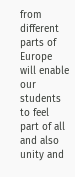from different parts of Europe will enable our students to feel part of all and also unity and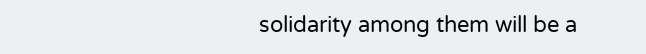solidarity among them will be a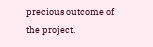precious outcome of the project.